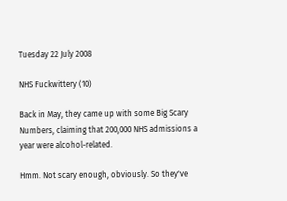Tuesday 22 July 2008

NHS Fuckwittery (10)

Back in May, they came up with some Big Scary Numbers, claiming that 200,000 NHS admissions a year were alcohol-related.

Hmm. Not scary enough, obviously. So they've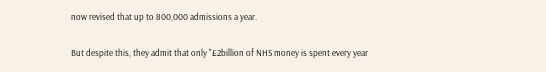now revised that up to 800,000 admissions a year.

But despite this, they admit that only "£2billion of NHS money is spent every year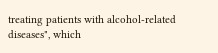treating patients with alcohol-related diseases", which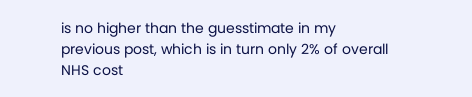is no higher than the guesstimate in my previous post, which is in turn only 2% of overall NHS cost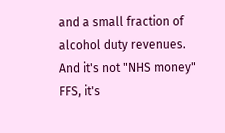and a small fraction of alcohol duty revenues. And it's not "NHS money" FFS, it's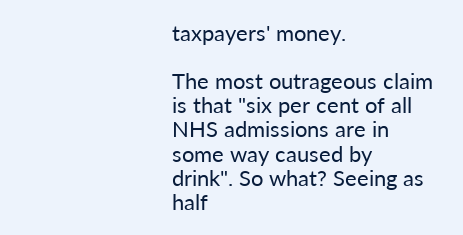taxpayers' money.

The most outrageous claim is that "six per cent of all NHS admissions are in some way caused by drink". So what? Seeing as half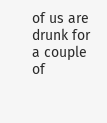of us are drunk for a couple of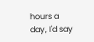hours a day, I'd say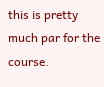this is pretty much par for the course.